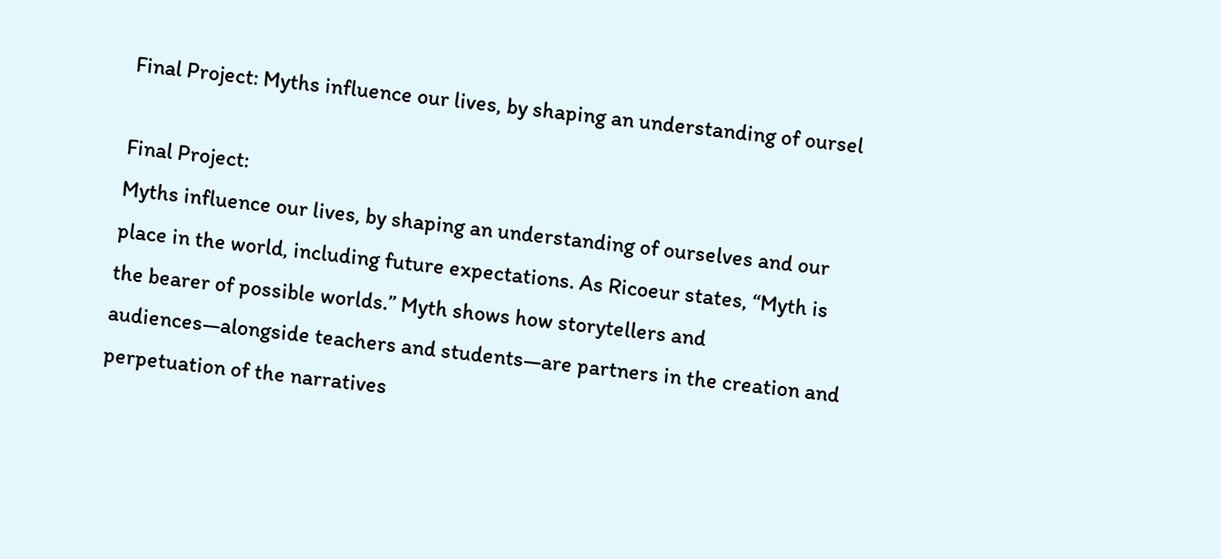Final Project: Myths influence our lives, by shaping an understanding of oursel

Final Project:
Myths influence our lives, by shaping an understanding of ourselves and our place in the world, including future expectations. As Ricoeur states, “Myth is the bearer of possible worlds.” Myth shows how storytellers and audiences—alongside teachers and students—are partners in the creation and perpetuation of the narratives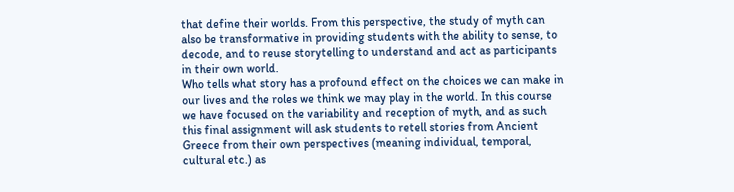that define their worlds. From this perspective, the study of myth can also be transformative in providing students with the ability to sense, to decode, and to reuse storytelling to understand and act as participants in their own world.
Who tells what story has a profound effect on the choices we can make in our lives and the roles we think we may play in the world. In this course we have focused on the variability and reception of myth, and as such this final assignment will ask students to retell stories from Ancient Greece from their own perspectives (meaning individual, temporal, cultural etc.) as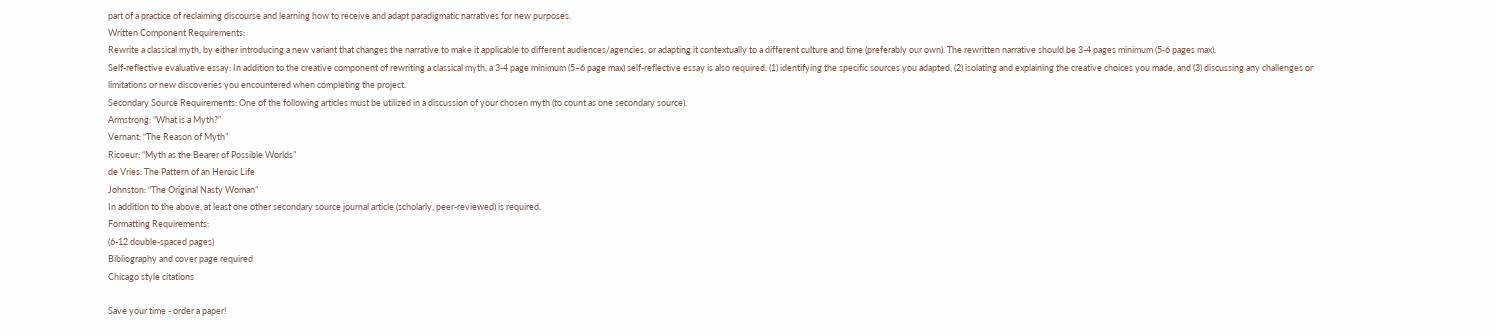part of a practice of reclaiming discourse and learning how to receive and adapt paradigmatic narratives for new purposes.
Written Component Requirements:
Rewrite a classical myth, by either introducing a new variant that changes the narrative to make it applicable to different audiences/agencies, or adapting it contextually to a different culture and time (preferably our own). The rewritten narrative should be 3-4 pages minimum (5-6 pages max).
Self-reflective evaluative essay: In addition to the creative component of rewriting a classical myth, a 3-4 page minimum (5–6 page max) self-reflective essay is also required: (1) identifying the specific sources you adapted, (2) isolating and explaining the creative choices you made, and (3) discussing any challenges or limitations or new discoveries you encountered when completing the project.
Secondary Source Requirements: One of the following articles must be utilized in a discussion of your chosen myth (to count as one secondary source).
Armstrong: “What is a Myth?”
Vernant: “The Reason of Myth”
Ricoeur: “Myth as the Bearer of Possible Worlds”
de Vries: The Pattern of an Heroic Life
Johnston: “The Original Nasty Woman”
In addition to the above, at least one other secondary source journal article (scholarly, peer-reviewed) is required.
Formatting Requirements:
(6-12 double-spaced pages)
Bibliography and cover page required
Chicago style citations

Save your time - order a paper!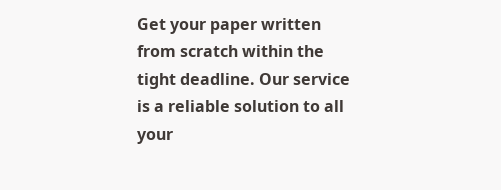Get your paper written from scratch within the tight deadline. Our service is a reliable solution to all your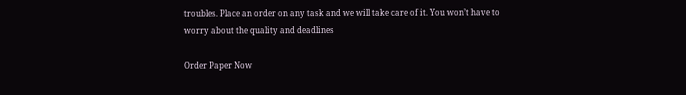troubles. Place an order on any task and we will take care of it. You won’t have to worry about the quality and deadlines

Order Paper Now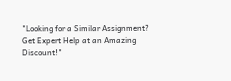"Looking for a Similar Assignment? Get Expert Help at an Amazing Discount!"